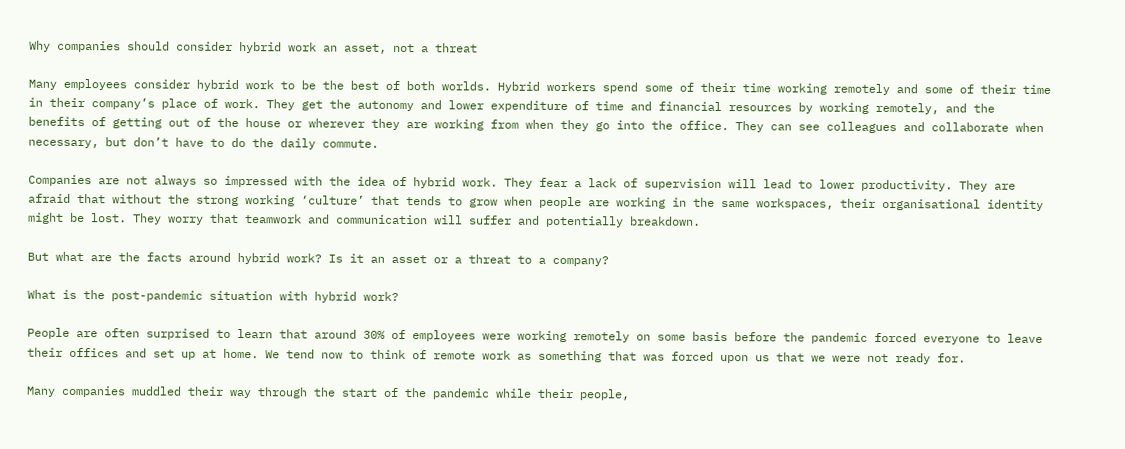Why companies should consider hybrid work an asset, not a threat

Many employees consider hybrid work to be the best of both worlds. Hybrid workers spend some of their time working remotely and some of their time in their company’s place of work. They get the autonomy and lower expenditure of time and financial resources by working remotely, and the benefits of getting out of the house or wherever they are working from when they go into the office. They can see colleagues and collaborate when necessary, but don’t have to do the daily commute.

Companies are not always so impressed with the idea of hybrid work. They fear a lack of supervision will lead to lower productivity. They are afraid that without the strong working ‘culture’ that tends to grow when people are working in the same workspaces, their organisational identity might be lost. They worry that teamwork and communication will suffer and potentially breakdown.

But what are the facts around hybrid work? Is it an asset or a threat to a company?

What is the post-pandemic situation with hybrid work?

People are often surprised to learn that around 30% of employees were working remotely on some basis before the pandemic forced everyone to leave their offices and set up at home. We tend now to think of remote work as something that was forced upon us that we were not ready for.

Many companies muddled their way through the start of the pandemic while their people,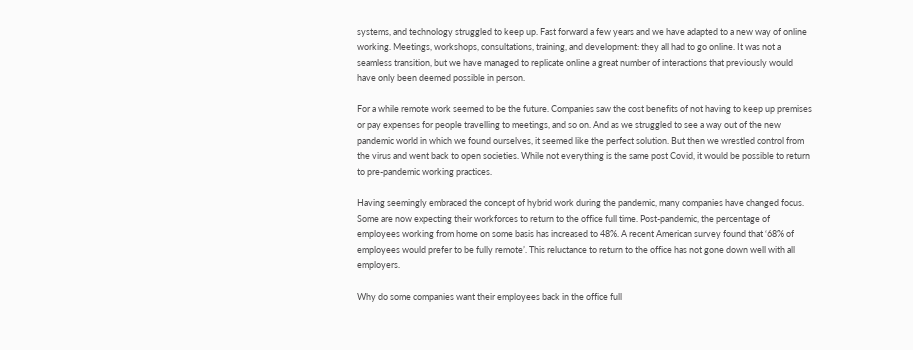systems, and technology struggled to keep up. Fast forward a few years and we have adapted to a new way of online working. Meetings, workshops, consultations, training, and development: they all had to go online. It was not a seamless transition, but we have managed to replicate online a great number of interactions that previously would have only been deemed possible in person.

For a while remote work seemed to be the future. Companies saw the cost benefits of not having to keep up premises or pay expenses for people travelling to meetings, and so on. And as we struggled to see a way out of the new pandemic world in which we found ourselves, it seemed like the perfect solution. But then we wrestled control from the virus and went back to open societies. While not everything is the same post Covid, it would be possible to return to pre-pandemic working practices.

Having seemingly embraced the concept of hybrid work during the pandemic, many companies have changed focus. Some are now expecting their workforces to return to the office full time. Post-pandemic, the percentage of employees working from home on some basis has increased to 48%. A recent American survey found that ‘68% of employees would prefer to be fully remote’. This reluctance to return to the office has not gone down well with all employers.

Why do some companies want their employees back in the office full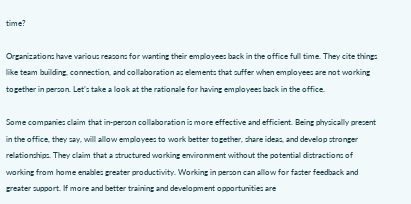time?

Organizations have various reasons for wanting their employees back in the office full time. They cite things like team building, connection, and collaboration as elements that suffer when employees are not working together in person. Let’s take a look at the rationale for having employees back in the office.

Some companies claim that in-person collaboration is more effective and efficient. Being physically present in the office, they say, will allow employees to work better together, share ideas, and develop stronger relationships. They claim that a structured working environment without the potential distractions of working from home enables greater productivity. Working in person can allow for faster feedback and greater support. If more and better training and development opportunities are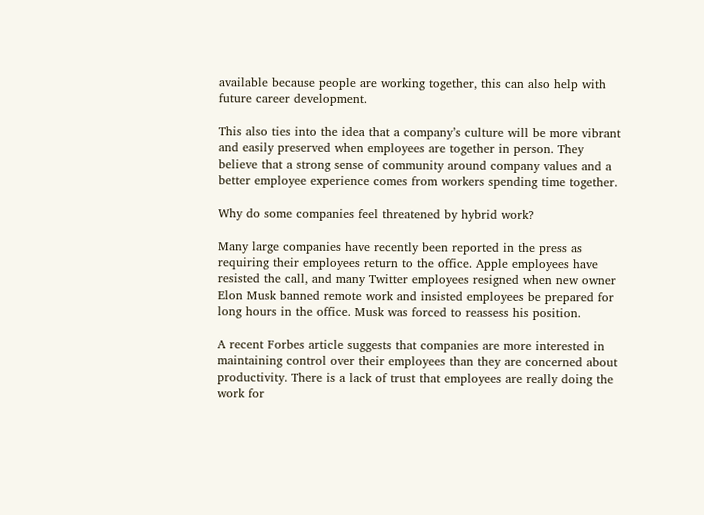available because people are working together, this can also help with future career development.

This also ties into the idea that a company’s culture will be more vibrant and easily preserved when employees are together in person. They believe that a strong sense of community around company values and a better employee experience comes from workers spending time together.

Why do some companies feel threatened by hybrid work?

Many large companies have recently been reported in the press as requiring their employees return to the office. Apple employees have resisted the call, and many Twitter employees resigned when new owner Elon Musk banned remote work and insisted employees be prepared for long hours in the office. Musk was forced to reassess his position.

A recent Forbes article suggests that companies are more interested in maintaining control over their employees than they are concerned about productivity. There is a lack of trust that employees are really doing the work for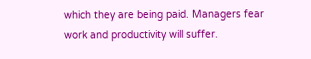which they are being paid. Managers fear work and productivity will suffer.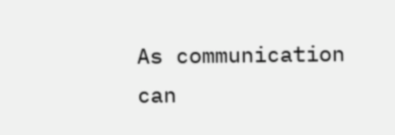As communication can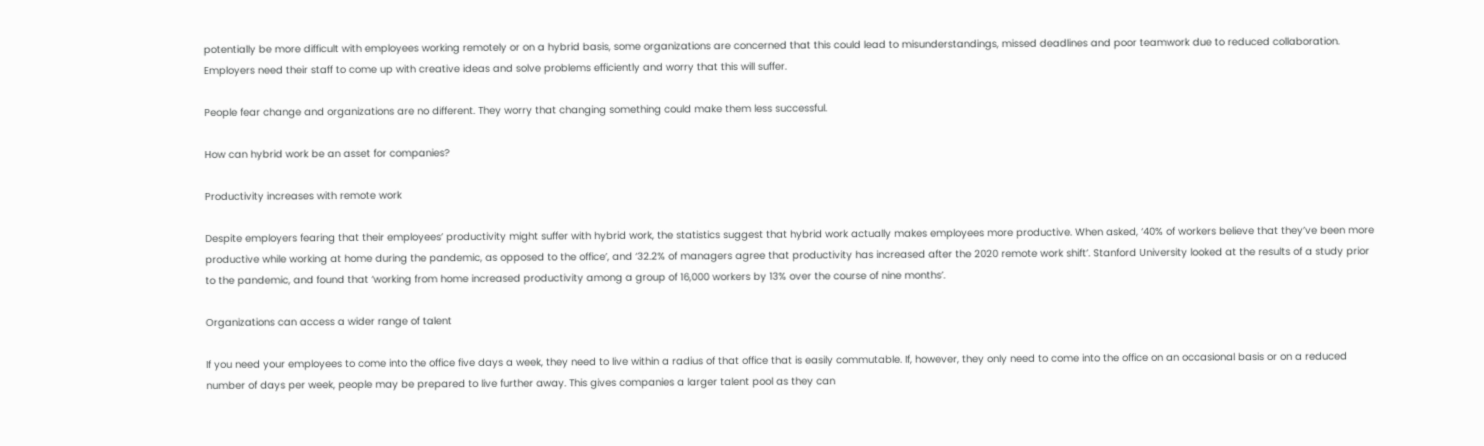potentially be more difficult with employees working remotely or on a hybrid basis, some organizations are concerned that this could lead to misunderstandings, missed deadlines and poor teamwork due to reduced collaboration. Employers need their staff to come up with creative ideas and solve problems efficiently and worry that this will suffer.

People fear change and organizations are no different. They worry that changing something could make them less successful.

How can hybrid work be an asset for companies?

Productivity increases with remote work

Despite employers fearing that their employees’ productivity might suffer with hybrid work, the statistics suggest that hybrid work actually makes employees more productive. When asked, ‘40% of workers believe that they’ve been more productive while working at home during the pandemic, as opposed to the office’, and ‘32.2% of managers agree that productivity has increased after the 2020 remote work shift’. Stanford University looked at the results of a study prior to the pandemic, and found that ‘working from home increased productivity among a group of 16,000 workers by 13% over the course of nine months’.

Organizations can access a wider range of talent

If you need your employees to come into the office five days a week, they need to live within a radius of that office that is easily commutable. If, however, they only need to come into the office on an occasional basis or on a reduced number of days per week, people may be prepared to live further away. This gives companies a larger talent pool as they can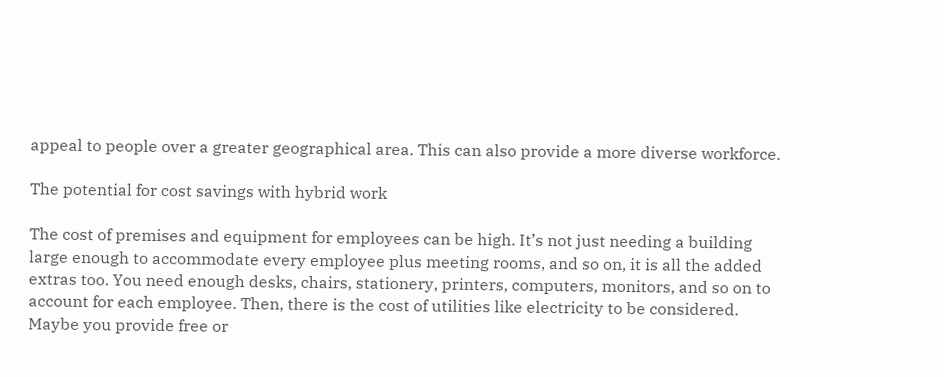appeal to people over a greater geographical area. This can also provide a more diverse workforce.

The potential for cost savings with hybrid work

The cost of premises and equipment for employees can be high. It’s not just needing a building large enough to accommodate every employee plus meeting rooms, and so on, it is all the added extras too. You need enough desks, chairs, stationery, printers, computers, monitors, and so on to account for each employee. Then, there is the cost of utilities like electricity to be considered. Maybe you provide free or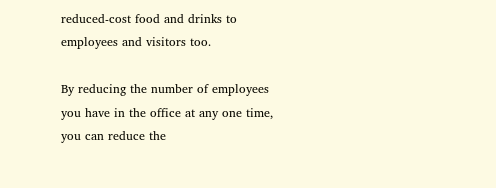reduced-cost food and drinks to employees and visitors too.

By reducing the number of employees you have in the office at any one time, you can reduce the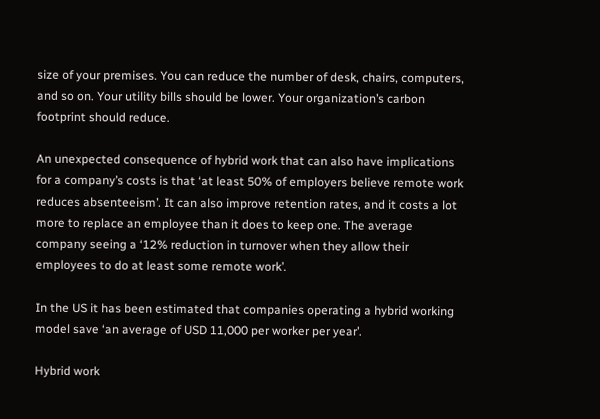size of your premises. You can reduce the number of desk, chairs, computers, and so on. Your utility bills should be lower. Your organization’s carbon footprint should reduce.

An unexpected consequence of hybrid work that can also have implications for a company’s costs is that ‘at least 50% of employers believe remote work reduces absenteeism’. It can also improve retention rates, and it costs a lot more to replace an employee than it does to keep one. The average company seeing a ‘12% reduction in turnover when they allow their employees to do at least some remote work’.

In the US it has been estimated that companies operating a hybrid working model save ‘an average of USD 11,000 per worker per year’.

Hybrid work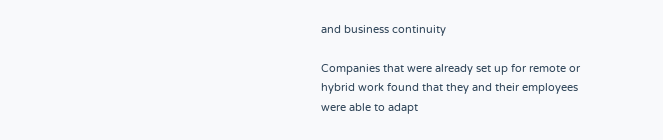and business continuity

Companies that were already set up for remote or hybrid work found that they and their employees were able to adapt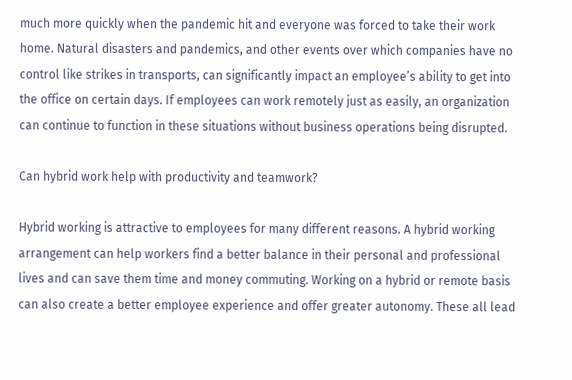much more quickly when the pandemic hit and everyone was forced to take their work home. Natural disasters and pandemics, and other events over which companies have no control like strikes in transports, can significantly impact an employee’s ability to get into the office on certain days. If employees can work remotely just as easily, an organization can continue to function in these situations without business operations being disrupted.

Can hybrid work help with productivity and teamwork?

Hybrid working is attractive to employees for many different reasons. A hybrid working arrangement can help workers find a better balance in their personal and professional lives and can save them time and money commuting. Working on a hybrid or remote basis can also create a better employee experience and offer greater autonomy. These all lead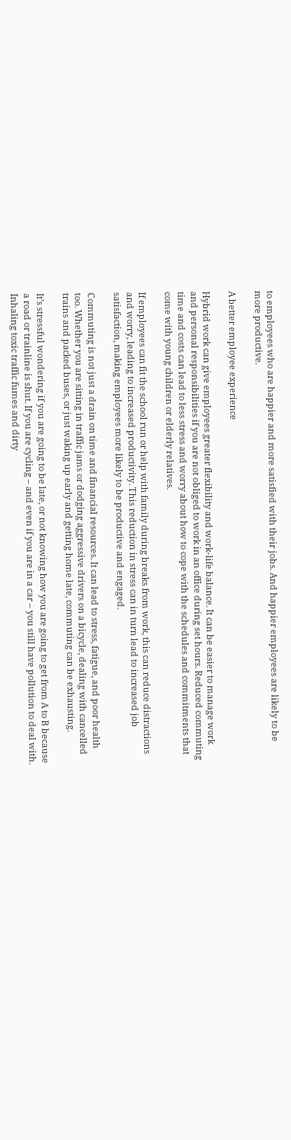to employees who are happier and more satisfied with their jobs. And happier employees are likely to be more productive.

A better employee experience

Hybrid work can give employees greater flexibility and work-life balance. It can be easier to manage work and personal responsibilities if you are not obliged to work in an office during set hours. Reduced commuting time and costs can lead to less stress and worry about how to cope with the schedules and commitments that come with young children or elderly relatives.

If employees can fit the school run or help with family during breaks from work, this can reduce distractions and worry, leading to increased productivity. This reduction in stress can in turn lead to increased job satisfaction, making employees more likely to be productive and engaged.

Commuting is not just a drain on time and financial resources. It can lead to stress, fatigue, and poor health too. Whether you are sitting in traffic jams or dodging aggressive drivers on a bicycle, dealing with cancelled trains and packed buses, or just waking up early and getting home late, commuting can be exhausting.

It’s stressful wondering if you are going to be late, or not knowing how you are going to get from A to B because a road or trainline is shut. If you are cycling – and even if you are in a car – you still have pollution to deal with. Inhaling toxic traffic fumes and dirty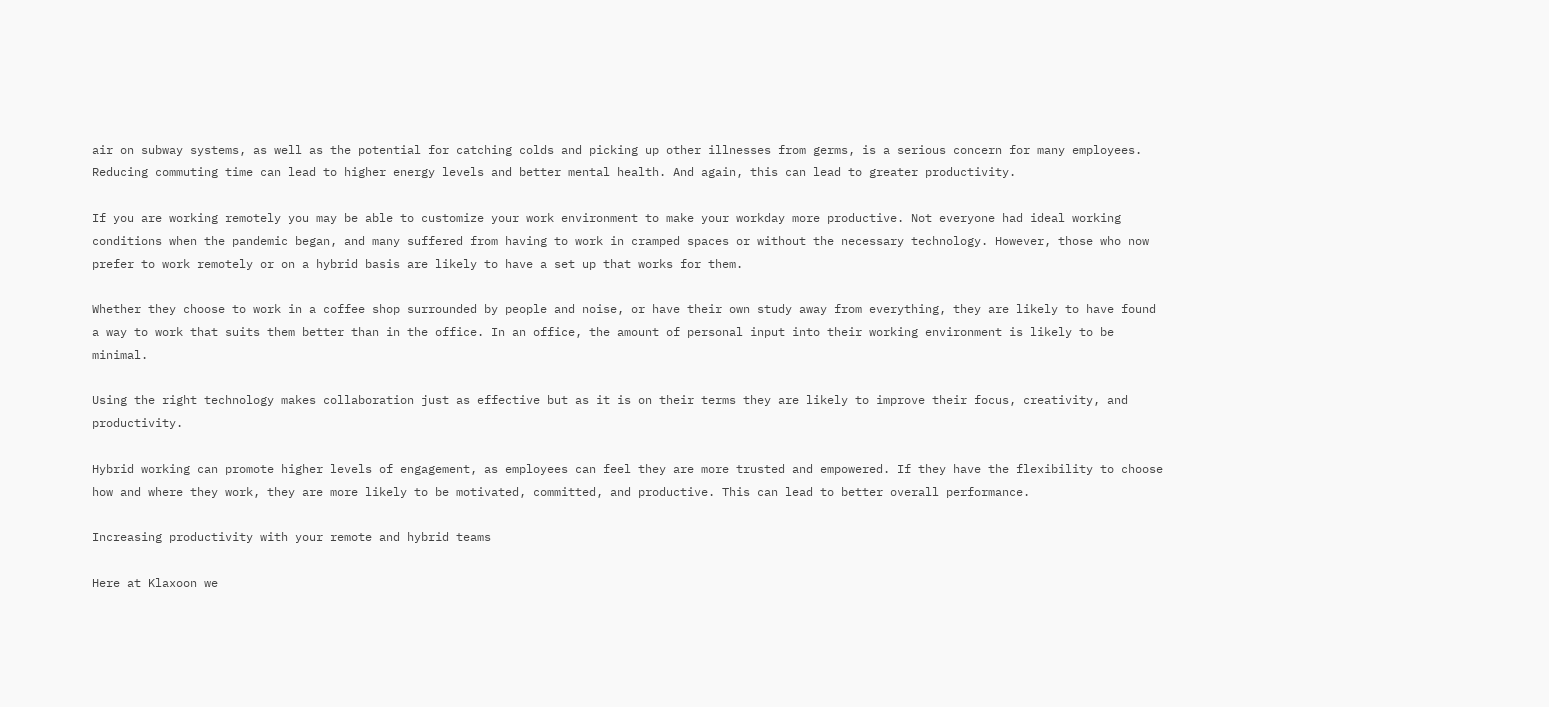air on subway systems, as well as the potential for catching colds and picking up other illnesses from germs, is a serious concern for many employees. Reducing commuting time can lead to higher energy levels and better mental health. And again, this can lead to greater productivity.

If you are working remotely you may be able to customize your work environment to make your workday more productive. Not everyone had ideal working conditions when the pandemic began, and many suffered from having to work in cramped spaces or without the necessary technology. However, those who now prefer to work remotely or on a hybrid basis are likely to have a set up that works for them.

Whether they choose to work in a coffee shop surrounded by people and noise, or have their own study away from everything, they are likely to have found a way to work that suits them better than in the office. In an office, the amount of personal input into their working environment is likely to be minimal.

Using the right technology makes collaboration just as effective but as it is on their terms they are likely to improve their focus, creativity, and productivity.

Hybrid working can promote higher levels of engagement, as employees can feel they are more trusted and empowered. If they have the flexibility to choose how and where they work, they are more likely to be motivated, committed, and productive. This can lead to better overall performance.

Increasing productivity with your remote and hybrid teams

Here at Klaxoon we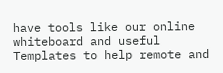have tools like our online whiteboard and useful Templates to help remote and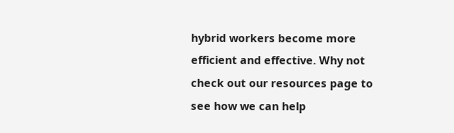hybrid workers become more efficient and effective. Why not check out our resources page to see how we can help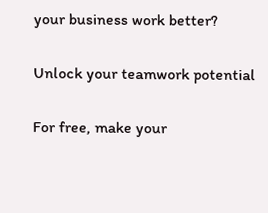your business work better?

Unlock your teamwork potential

For free, make your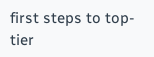first steps to top-tier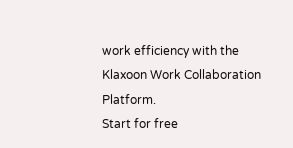work efficiency with the Klaxoon Work Collaboration Platform.
Start for free